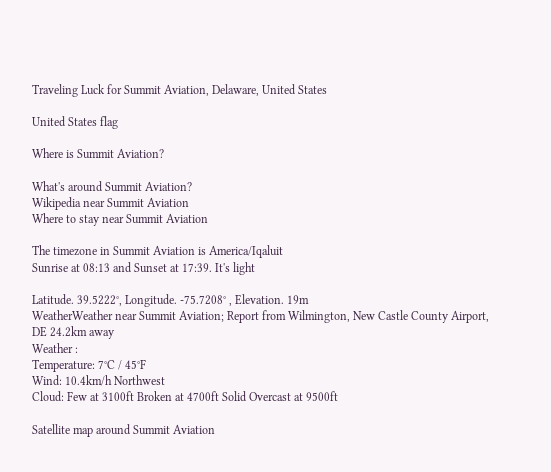Traveling Luck for Summit Aviation, Delaware, United States

United States flag

Where is Summit Aviation?

What's around Summit Aviation?
Wikipedia near Summit Aviation
Where to stay near Summit Aviation

The timezone in Summit Aviation is America/Iqaluit
Sunrise at 08:13 and Sunset at 17:39. It's light

Latitude. 39.5222°, Longitude. -75.7208° , Elevation. 19m
WeatherWeather near Summit Aviation; Report from Wilmington, New Castle County Airport, DE 24.2km away
Weather :
Temperature: 7°C / 45°F
Wind: 10.4km/h Northwest
Cloud: Few at 3100ft Broken at 4700ft Solid Overcast at 9500ft

Satellite map around Summit Aviation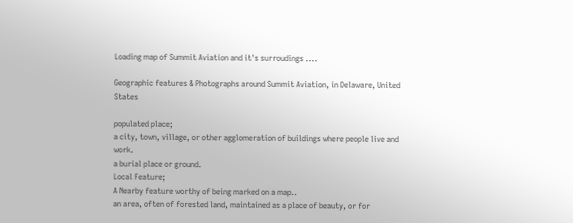Loading map of Summit Aviation and it's surroudings ....

Geographic features & Photographs around Summit Aviation, in Delaware, United States

populated place;
a city, town, village, or other agglomeration of buildings where people live and work.
a burial place or ground.
Local Feature;
A Nearby feature worthy of being marked on a map..
an area, often of forested land, maintained as a place of beauty, or for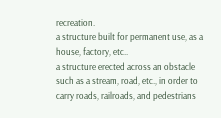recreation.
a structure built for permanent use, as a house, factory, etc..
a structure erected across an obstacle such as a stream, road, etc., in order to carry roads, railroads, and pedestrians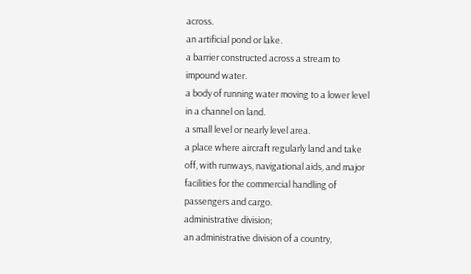across.
an artificial pond or lake.
a barrier constructed across a stream to impound water.
a body of running water moving to a lower level in a channel on land.
a small level or nearly level area.
a place where aircraft regularly land and take off, with runways, navigational aids, and major facilities for the commercial handling of passengers and cargo.
administrative division;
an administrative division of a country,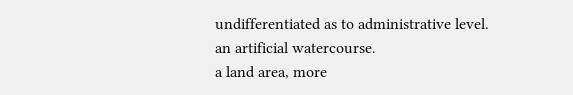undifferentiated as to administrative level.
an artificial watercourse.
a land area, more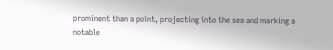prominent than a point, projecting into the sea and marking a notable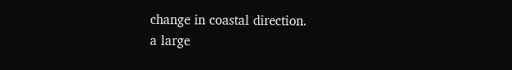change in coastal direction.
a large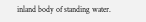inland body of standing water.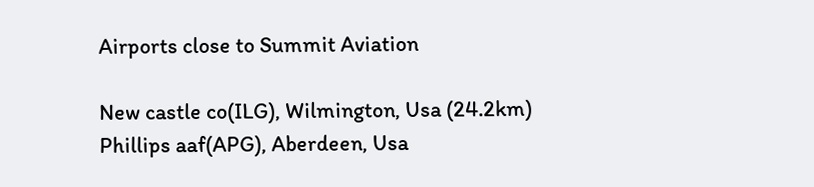Airports close to Summit Aviation

New castle co(ILG), Wilmington, Usa (24.2km)
Phillips aaf(APG), Aberdeen, Usa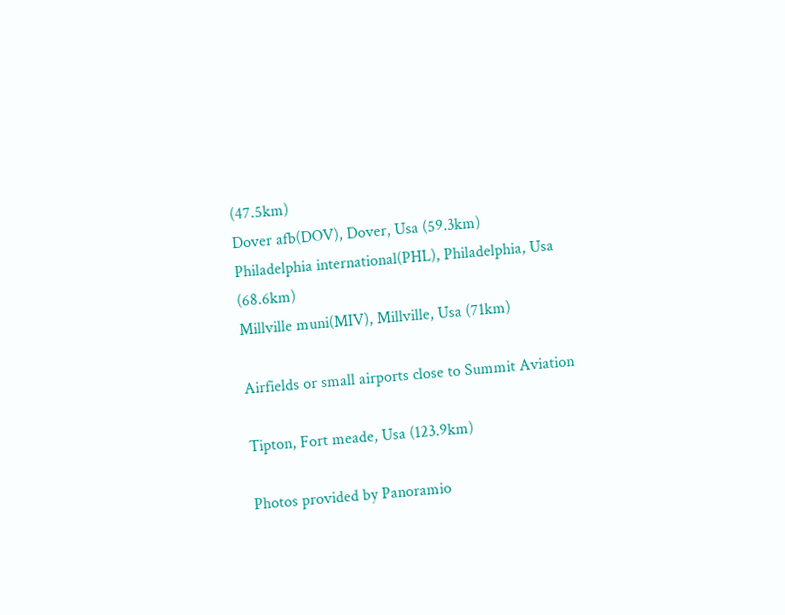(47.5km)
Dover afb(DOV), Dover, Usa (59.3km)
Philadelphia international(PHL), Philadelphia, Usa (68.6km)
Millville muni(MIV), Millville, Usa (71km)

Airfields or small airports close to Summit Aviation

Tipton, Fort meade, Usa (123.9km)

Photos provided by Panoramio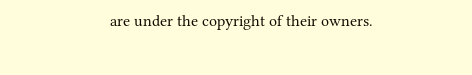are under the copyright of their owners.